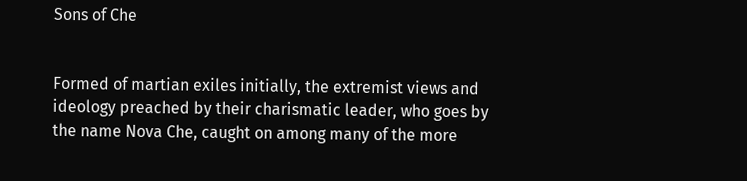Sons of Che


Formed of martian exiles initially, the extremist views and ideology preached by their charismatic leader, who goes by the name Nova Che, caught on among many of the more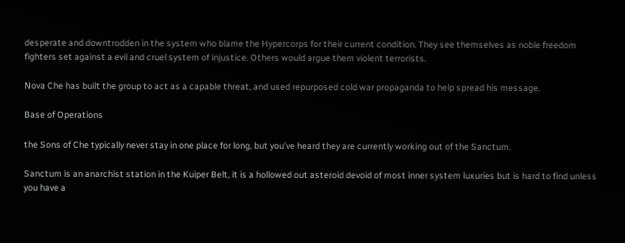desperate and downtrodden in the system who blame the Hypercorps for their current condition. They see themselves as noble freedom fighters set against a evil and cruel system of injustice. Others would argue them violent terrorists.

Nova Che has built the group to act as a capable threat, and used repurposed cold war propaganda to help spread his message.

Base of Operations

the Sons of Che typically never stay in one place for long, but you’ve heard they are currently working out of the Sanctum.

Sanctum is an anarchist station in the Kuiper Belt, it is a hollowed out asteroid devoid of most inner system luxuries but is hard to find unless you have a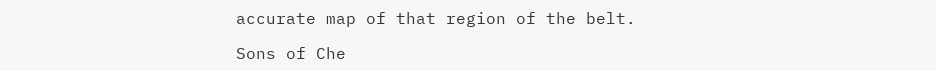accurate map of that region of the belt.

Sons of Che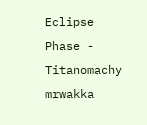Eclipse Phase - Titanomachy mrwakka